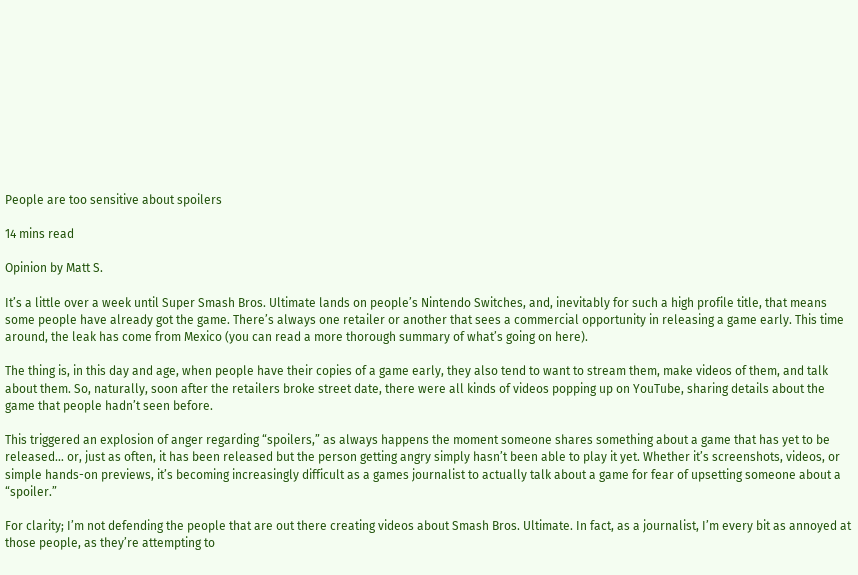People are too sensitive about spoilers

14 mins read

Opinion by Matt S.

It’s a little over a week until Super Smash Bros. Ultimate lands on people’s Nintendo Switches, and, inevitably for such a high profile title, that means some people have already got the game. There’s always one retailer or another that sees a commercial opportunity in releasing a game early. This time around, the leak has come from Mexico (you can read a more thorough summary of what’s going on here).

The thing is, in this day and age, when people have their copies of a game early, they also tend to want to stream them, make videos of them, and talk about them. So, naturally, soon after the retailers broke street date, there were all kinds of videos popping up on YouTube, sharing details about the game that people hadn’t seen before.

This triggered an explosion of anger regarding “spoilers,” as always happens the moment someone shares something about a game that has yet to be released… or, just as often, it has been released but the person getting angry simply hasn’t been able to play it yet. Whether it’s screenshots, videos, or simple hands-on previews, it’s becoming increasingly difficult as a games journalist to actually talk about a game for fear of upsetting someone about a “spoiler.”

For clarity; I’m not defending the people that are out there creating videos about Smash Bros. Ultimate. In fact, as a journalist, I’m every bit as annoyed at those people, as they’re attempting to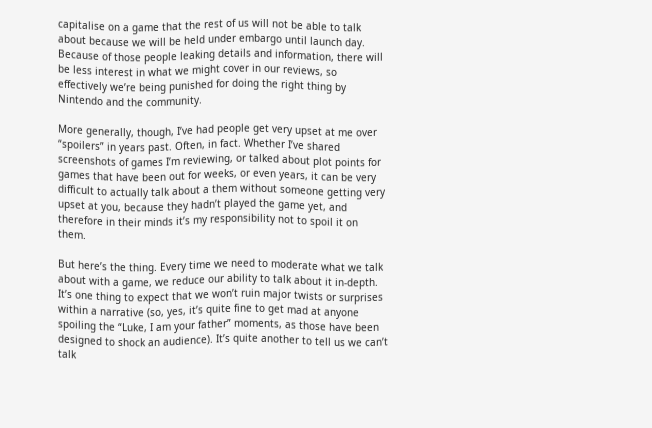capitalise on a game that the rest of us will not be able to talk about because we will be held under embargo until launch day. Because of those people leaking details and information, there will be less interest in what we might cover in our reviews, so effectively we’re being punished for doing the right thing by Nintendo and the community.

More generally, though, I’ve had people get very upset at me over “spoilers” in years past. Often, in fact. Whether I’ve shared screenshots of games I’m reviewing, or talked about plot points for games that have been out for weeks, or even years, it can be very difficult to actually talk about a them without someone getting very upset at you, because they hadn’t played the game yet, and therefore in their minds it’s my responsibility not to spoil it on them.

But here’s the thing. Every time we need to moderate what we talk about with a game, we reduce our ability to talk about it in-depth. It’s one thing to expect that we won’t ruin major twists or surprises within a narrative (so, yes, it’s quite fine to get mad at anyone spoiling the “Luke, I am your father” moments, as those have been designed to shock an audience). It’s quite another to tell us we can’t talk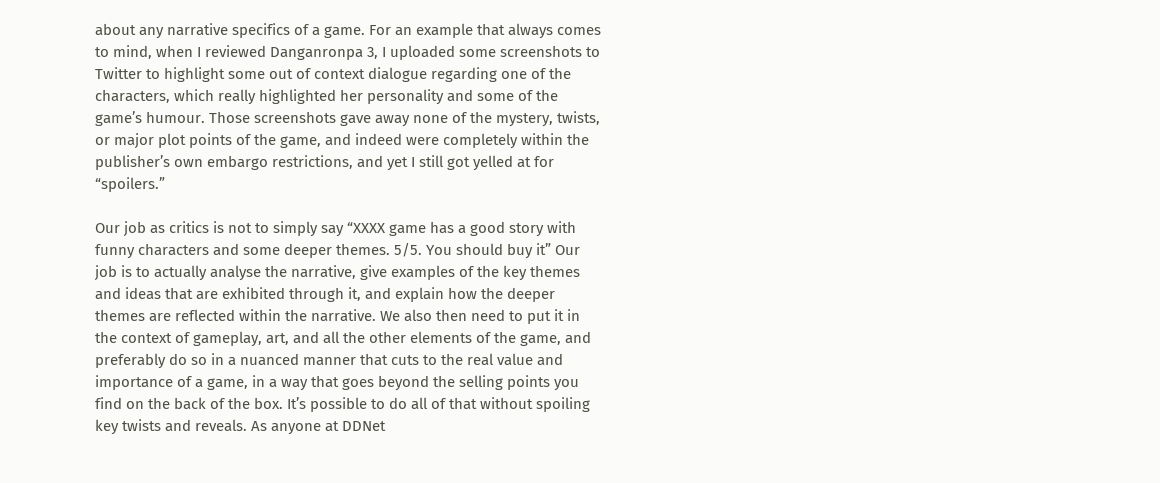about any narrative specifics of a game. For an example that always comes to mind, when I reviewed Danganronpa 3, I uploaded some screenshots to Twitter to highlight some out of context dialogue regarding one of the characters, which really highlighted her personality and some of the game’s humour. Those screenshots gave away none of the mystery, twists, or major plot points of the game, and indeed were completely within the publisher’s own embargo restrictions, and yet I still got yelled at for “spoilers.”

Our job as critics is not to simply say “XXXX game has a good story with funny characters and some deeper themes. 5/5. You should buy it” Our job is to actually analyse the narrative, give examples of the key themes and ideas that are exhibited through it, and explain how the deeper themes are reflected within the narrative. We also then need to put it in the context of gameplay, art, and all the other elements of the game, and preferably do so in a nuanced manner that cuts to the real value and importance of a game, in a way that goes beyond the selling points you find on the back of the box. It’s possible to do all of that without spoiling key twists and reveals. As anyone at DDNet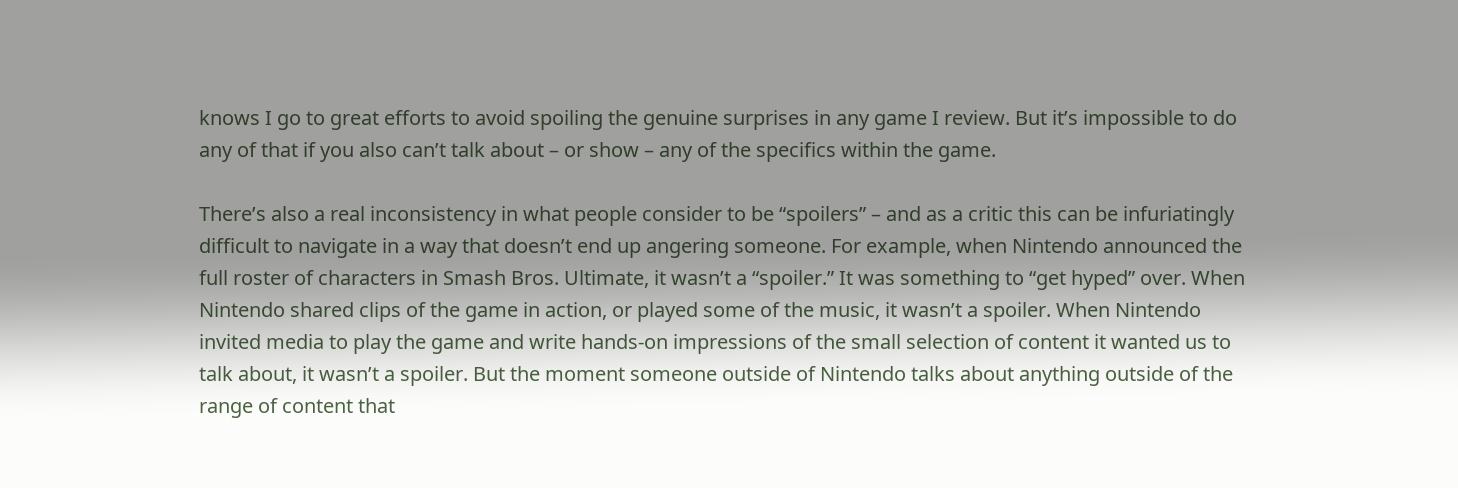knows I go to great efforts to avoid spoiling the genuine surprises in any game I review. But it’s impossible to do any of that if you also can’t talk about – or show – any of the specifics within the game.

There’s also a real inconsistency in what people consider to be “spoilers” – and as a critic this can be infuriatingly difficult to navigate in a way that doesn’t end up angering someone. For example, when Nintendo announced the full roster of characters in Smash Bros. Ultimate, it wasn’t a “spoiler.” It was something to “get hyped” over. When Nintendo shared clips of the game in action, or played some of the music, it wasn’t a spoiler. When Nintendo invited media to play the game and write hands-on impressions of the small selection of content it wanted us to talk about, it wasn’t a spoiler. But the moment someone outside of Nintendo talks about anything outside of the range of content that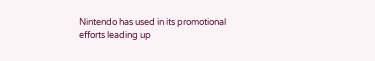Nintendo has used in its promotional efforts leading up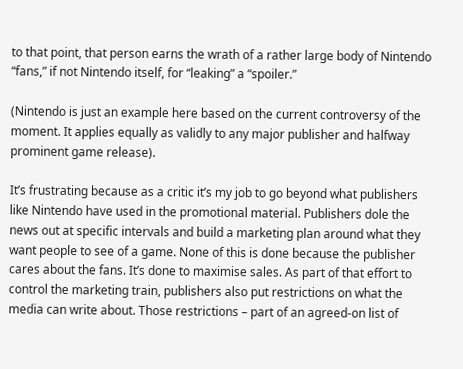to that point, that person earns the wrath of a rather large body of Nintendo “fans,” if not Nintendo itself, for “leaking” a “spoiler.”

(Nintendo is just an example here based on the current controversy of the moment. It applies equally as validly to any major publisher and halfway prominent game release).

It’s frustrating because as a critic it’s my job to go beyond what publishers like Nintendo have used in the promotional material. Publishers dole the news out at specific intervals and build a marketing plan around what they want people to see of a game. None of this is done because the publisher cares about the fans. It’s done to maximise sales. As part of that effort to control the marketing train, publishers also put restrictions on what the media can write about. Those restrictions – part of an agreed-on list of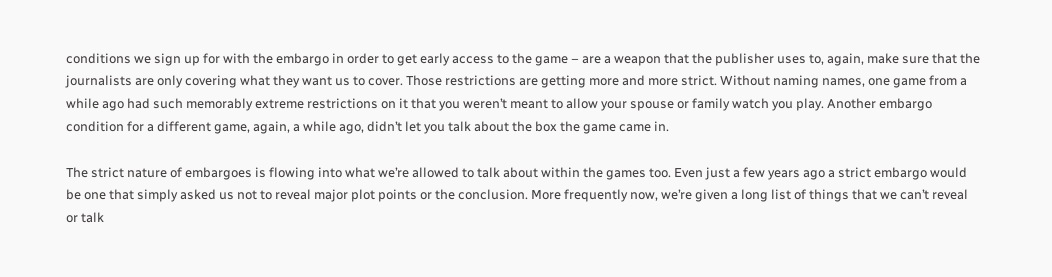conditions we sign up for with the embargo in order to get early access to the game – are a weapon that the publisher uses to, again, make sure that the journalists are only covering what they want us to cover. Those restrictions are getting more and more strict. Without naming names, one game from a while ago had such memorably extreme restrictions on it that you weren’t meant to allow your spouse or family watch you play. Another embargo condition for a different game, again, a while ago, didn’t let you talk about the box the game came in.

The strict nature of embargoes is flowing into what we’re allowed to talk about within the games too. Even just a few years ago a strict embargo would be one that simply asked us not to reveal major plot points or the conclusion. More frequently now, we’re given a long list of things that we can’t reveal or talk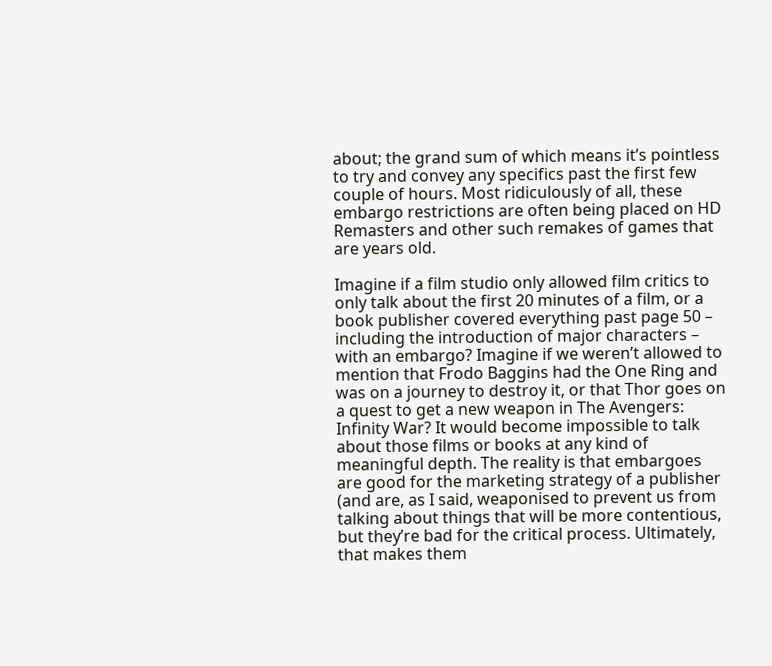about; the grand sum of which means it’s pointless to try and convey any specifics past the first few couple of hours. Most ridiculously of all, these embargo restrictions are often being placed on HD Remasters and other such remakes of games that are years old.

Imagine if a film studio only allowed film critics to only talk about the first 20 minutes of a film, or a book publisher covered everything past page 50 – including the introduction of major characters – with an embargo? Imagine if we weren’t allowed to mention that Frodo Baggins had the One Ring and was on a journey to destroy it, or that Thor goes on a quest to get a new weapon in The Avengers: Infinity War? It would become impossible to talk about those films or books at any kind of meaningful depth. The reality is that embargoes are good for the marketing strategy of a publisher (and are, as I said, weaponised to prevent us from talking about things that will be more contentious, but they’re bad for the critical process. Ultimately, that makes them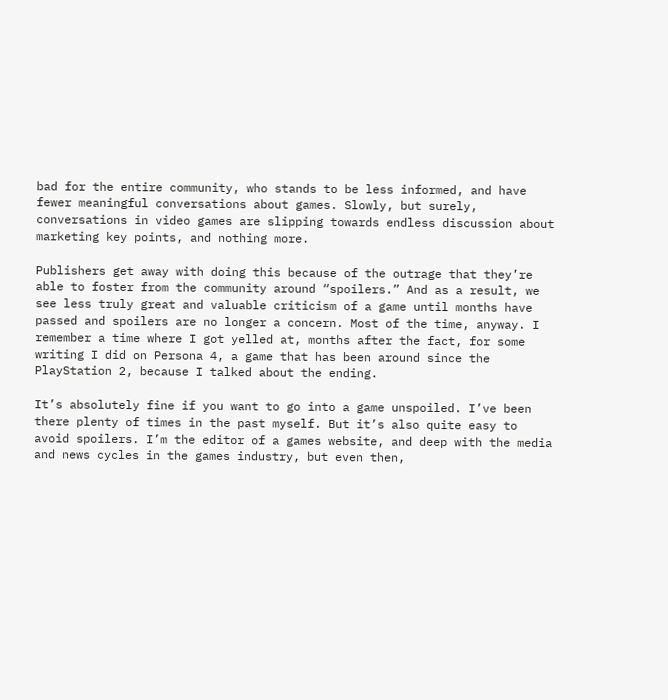bad for the entire community, who stands to be less informed, and have fewer meaningful conversations about games. Slowly, but surely, conversations in video games are slipping towards endless discussion about marketing key points, and nothing more.

Publishers get away with doing this because of the outrage that they’re able to foster from the community around “spoilers.” And as a result, we see less truly great and valuable criticism of a game until months have passed and spoilers are no longer a concern. Most of the time, anyway. I remember a time where I got yelled at, months after the fact, for some writing I did on Persona 4, a game that has been around since the PlayStation 2, because I talked about the ending.

It’s absolutely fine if you want to go into a game unspoiled. I’ve been there plenty of times in the past myself. But it’s also quite easy to avoid spoilers. I’m the editor of a games website, and deep with the media and news cycles in the games industry, but even then,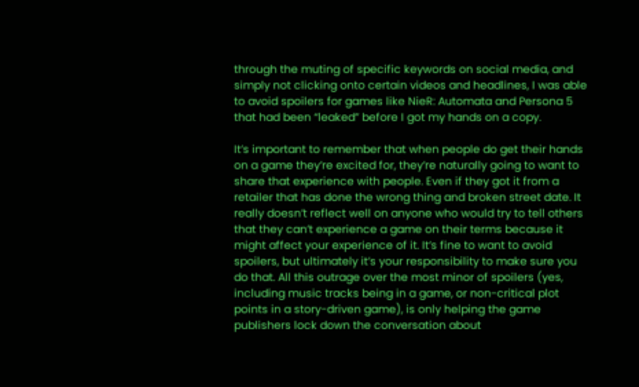through the muting of specific keywords on social media, and simply not clicking onto certain videos and headlines, I was able to avoid spoilers for games like NieR: Automata and Persona 5 that had been “leaked” before I got my hands on a copy.

It’s important to remember that when people do get their hands on a game they’re excited for, they’re naturally going to want to share that experience with people. Even if they got it from a retailer that has done the wrong thing and broken street date. It really doesn’t reflect well on anyone who would try to tell others that they can’t experience a game on their terms because it might affect your experience of it. It’s fine to want to avoid spoilers, but ultimately it’s your responsibility to make sure you do that. All this outrage over the most minor of spoilers (yes, including music tracks being in a game, or non-critical plot points in a story-driven game), is only helping the game publishers lock down the conversation about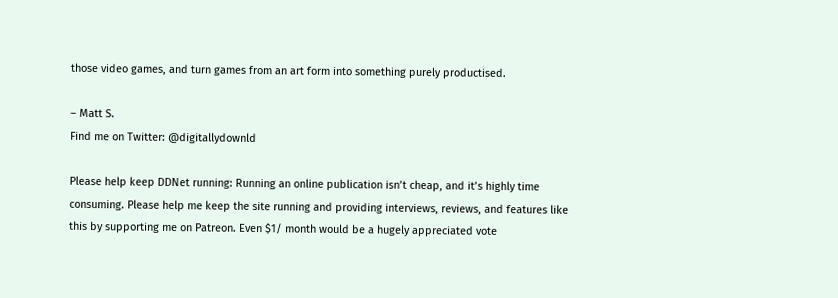those video games, and turn games from an art form into something purely productised.

– Matt S.
Find me on Twitter: @digitallydownld

Please help keep DDNet running: Running an online publication isn’t cheap, and it’s highly time consuming. Please help me keep the site running and providing interviews, reviews, and features like this by supporting me on Patreon. Even $1/ month would be a hugely appreciated vote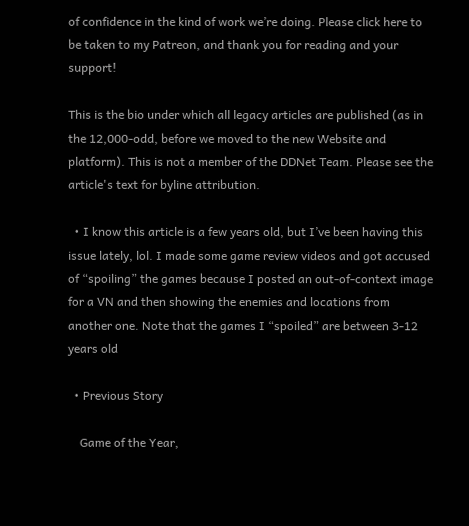of confidence in the kind of work we’re doing. Please click here to be taken to my Patreon, and thank you for reading and your support!

This is the bio under which all legacy articles are published (as in the 12,000-odd, before we moved to the new Website and platform). This is not a member of the DDNet Team. Please see the article's text for byline attribution.

  • I know this article is a few years old, but I’ve been having this issue lately, lol. I made some game review videos and got accused of “spoiling” the games because I posted an out-of-context image for a VN and then showing the enemies and locations from another one. Note that the games I “spoiled” are between 3-12 years old

  • Previous Story

    Game of the Year,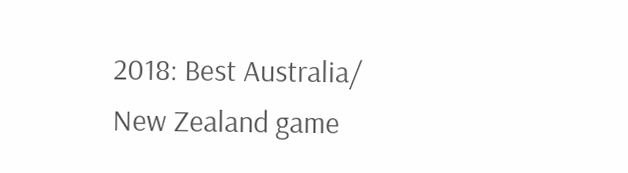2018: Best Australia/ New Zealand game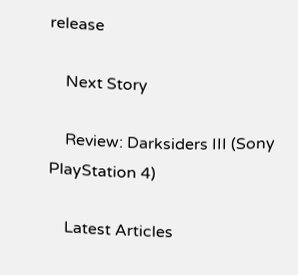release

    Next Story

    Review: Darksiders III (Sony PlayStation 4)

    Latest Articles